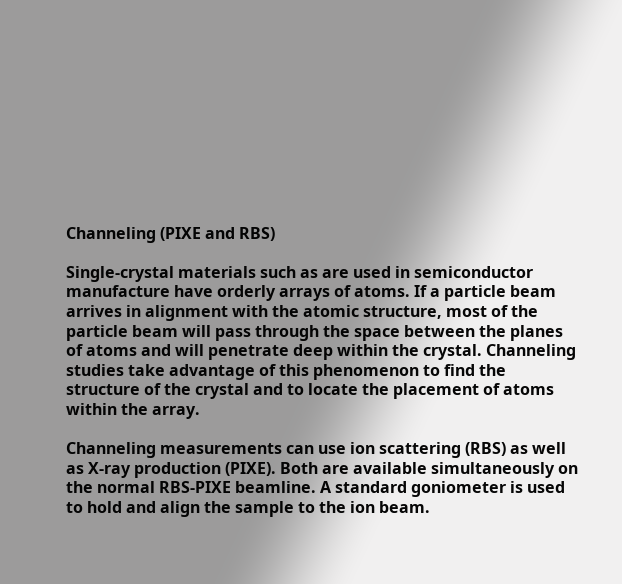Channeling (PIXE and RBS)

Single-crystal materials such as are used in semiconductor manufacture have orderly arrays of atoms. If a particle beam arrives in alignment with the atomic structure, most of the particle beam will pass through the space between the planes of atoms and will penetrate deep within the crystal. Channeling studies take advantage of this phenomenon to find the structure of the crystal and to locate the placement of atoms within the array.

Channeling measurements can use ion scattering (RBS) as well as X-ray production (PIXE). Both are available simultaneously on the normal RBS-PIXE beamline. A standard goniometer is used to hold and align the sample to the ion beam.